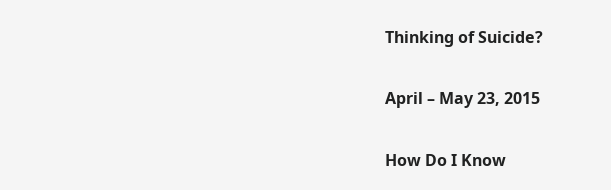Thinking of Suicide?

April – May 23, 2015

How Do I Know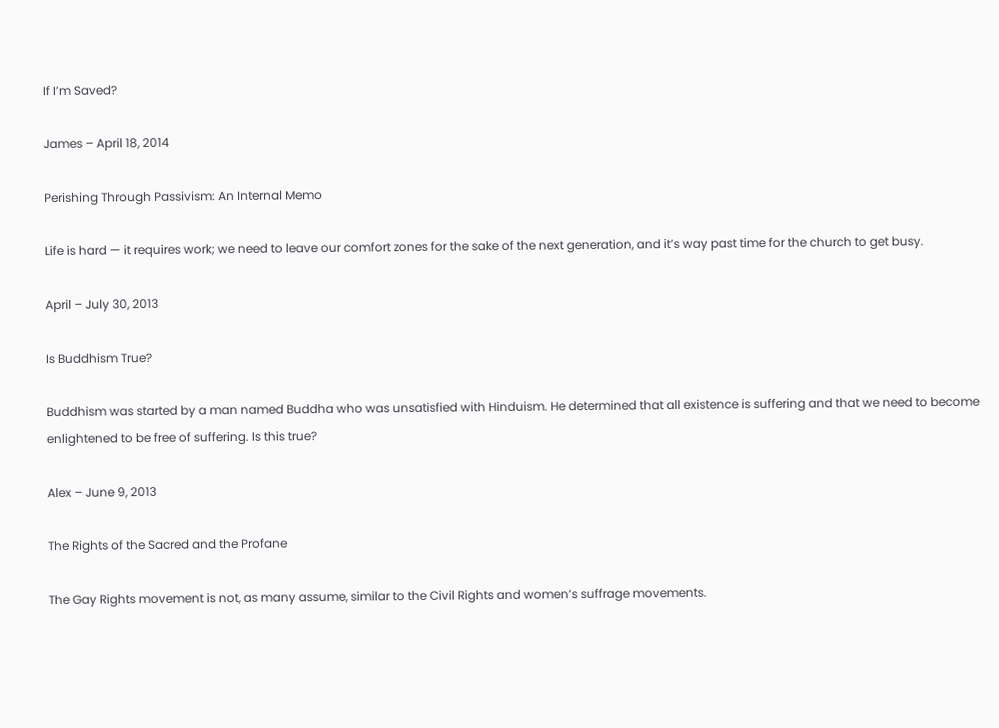If I’m Saved?

James – April 18, 2014

Perishing Through Passivism: An Internal Memo

Life is hard — it requires work; we need to leave our comfort zones for the sake of the next generation, and it’s way past time for the church to get busy.

April – July 30, 2013

Is Buddhism True?

Buddhism was started by a man named Buddha who was unsatisfied with Hinduism. He determined that all existence is suffering and that we need to become enlightened to be free of suffering. Is this true?

Alex – June 9, 2013

The Rights of the Sacred and the Profane

The Gay Rights movement is not, as many assume, similar to the Civil Rights and women’s suffrage movements.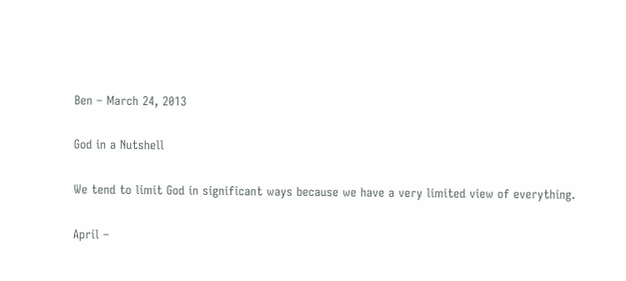Ben – March 24, 2013

God in a Nutshell

We tend to limit God in significant ways because we have a very limited view of everything.

April –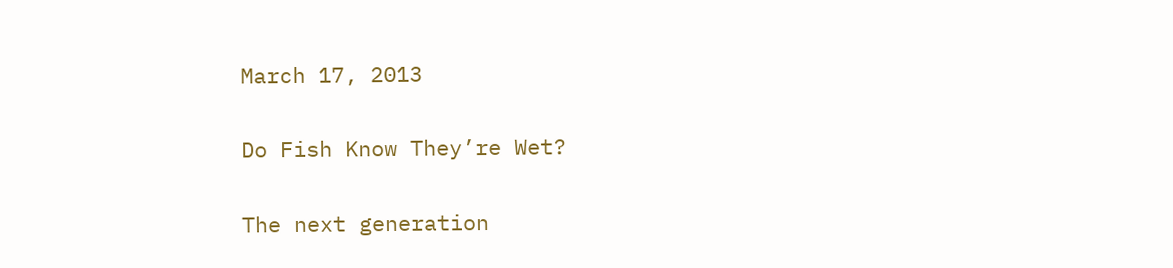March 17, 2013

Do Fish Know They’re Wet?

The next generation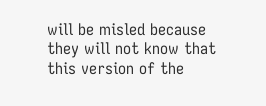will be misled because they will not know that this version of the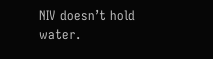NIV doesn’t hold water.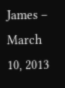James – March 10, 2013